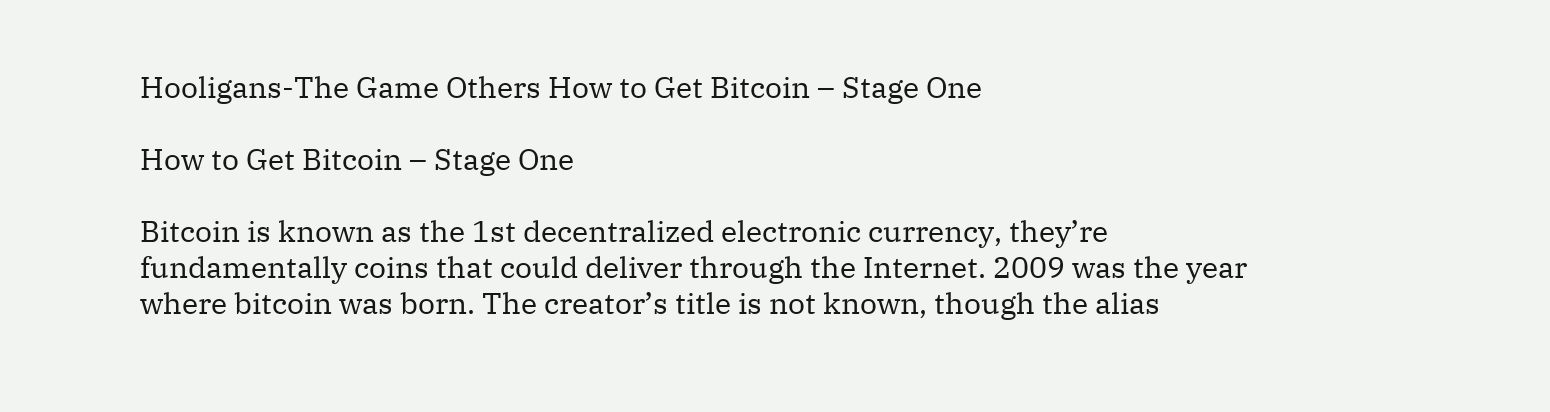Hooligans-The Game Others How to Get Bitcoin – Stage One

How to Get Bitcoin – Stage One

Bitcoin is known as the 1st decentralized electronic currency, they’re fundamentally coins that could deliver through the Internet. 2009 was the year where bitcoin was born. The creator’s title is not known, though the alias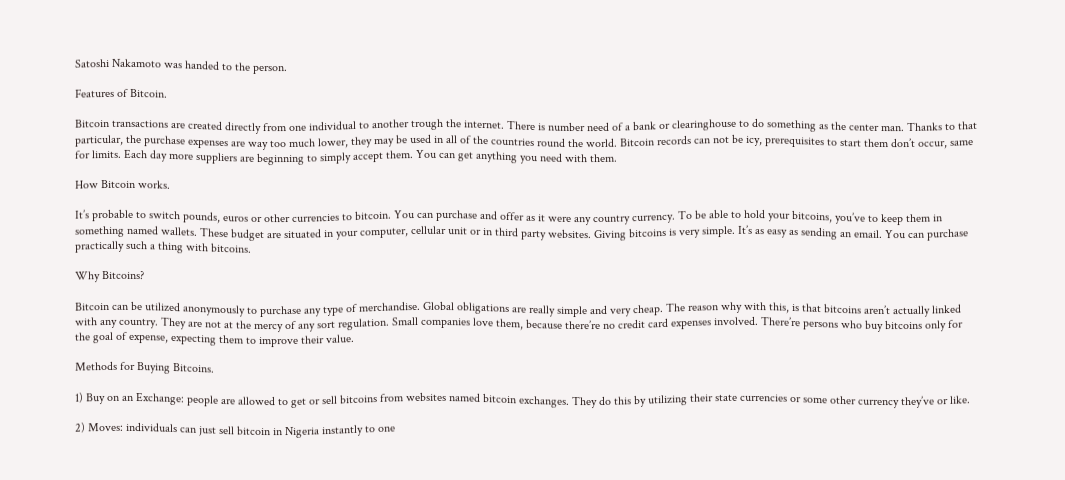Satoshi Nakamoto was handed to the person.

Features of Bitcoin.

Bitcoin transactions are created directly from one individual to another trough the internet. There is number need of a bank or clearinghouse to do something as the center man. Thanks to that particular, the purchase expenses are way too much lower, they may be used in all of the countries round the world. Bitcoin records can not be icy, prerequisites to start them don’t occur, same for limits. Each day more suppliers are beginning to simply accept them. You can get anything you need with them.

How Bitcoin works.

It’s probable to switch pounds, euros or other currencies to bitcoin. You can purchase and offer as it were any country currency. To be able to hold your bitcoins, you’ve to keep them in something named wallets. These budget are situated in your computer, cellular unit or in third party websites. Giving bitcoins is very simple. It’s as easy as sending an email. You can purchase practically such a thing with bitcoins.

Why Bitcoins?

Bitcoin can be utilized anonymously to purchase any type of merchandise. Global obligations are really simple and very cheap. The reason why with this, is that bitcoins aren’t actually linked with any country. They are not at the mercy of any sort regulation. Small companies love them, because there’re no credit card expenses involved. There’re persons who buy bitcoins only for the goal of expense, expecting them to improve their value.

Methods for Buying Bitcoins.

1) Buy on an Exchange: people are allowed to get or sell bitcoins from websites named bitcoin exchanges. They do this by utilizing their state currencies or some other currency they’ve or like.

2) Moves: individuals can just sell bitcoin in Nigeria instantly to one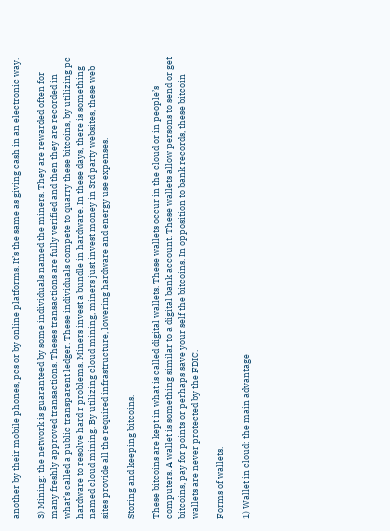another by their mobile phones, pcs or by online platforms. It’s the same as giving cash in an electronic way.

3) Mining: the network is guaranteed by some individuals named the miners. They are rewarded often for many freshly approved transactions. Theses transactions are fully verified and then they are recorded in what’s called a public transparent ledger. These individuals compete to quarry these bitcoins, by utilizing pc hardware to resolve hard r problems. Miners invest a bundle in hardware. In these days, there is something named cloud mining. By utilizing cloud mining, miners just invest money in 3rd party websites, these web sites provide all the required infrastructure, lowering hardware and energy use expenses.

Storing and keeping bitcoins.

These bitcoins are kept in what is called digital wallets. These wallets occur in the cloud or in people’s computers. A wallet is something similar to a digital bank account. These wallets allow persons to send or get bitcoins, pay for points or perhaps save your self the bitcoins. In opposition to bank records, these bitcoin wallets are never protected by the FDIC.

Forms of wallets.

1) Wallet in cloud: the main advantage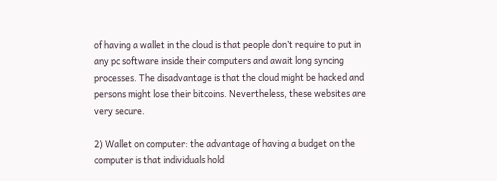of having a wallet in the cloud is that people don’t require to put in any pc software inside their computers and await long syncing processes. The disadvantage is that the cloud might be hacked and persons might lose their bitcoins. Nevertheless, these websites are very secure.

2) Wallet on computer: the advantage of having a budget on the computer is that individuals hold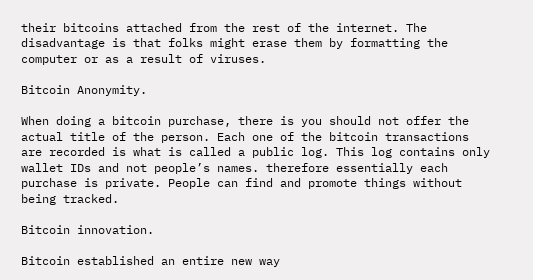their bitcoins attached from the rest of the internet. The disadvantage is that folks might erase them by formatting the computer or as a result of viruses.

Bitcoin Anonymity.

When doing a bitcoin purchase, there is you should not offer the actual title of the person. Each one of the bitcoin transactions are recorded is what is called a public log. This log contains only wallet IDs and not people’s names. therefore essentially each purchase is private. People can find and promote things without being tracked.

Bitcoin innovation.

Bitcoin established an entire new way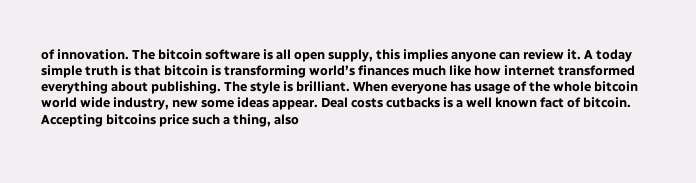of innovation. The bitcoin software is all open supply, this implies anyone can review it. A today simple truth is that bitcoin is transforming world’s finances much like how internet transformed everything about publishing. The style is brilliant. When everyone has usage of the whole bitcoin world wide industry, new some ideas appear. Deal costs cutbacks is a well known fact of bitcoin. Accepting bitcoins price such a thing, also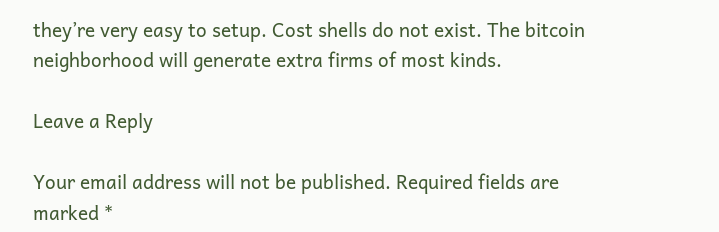they’re very easy to setup. Cost shells do not exist. The bitcoin neighborhood will generate extra firms of most kinds.

Leave a Reply

Your email address will not be published. Required fields are marked *